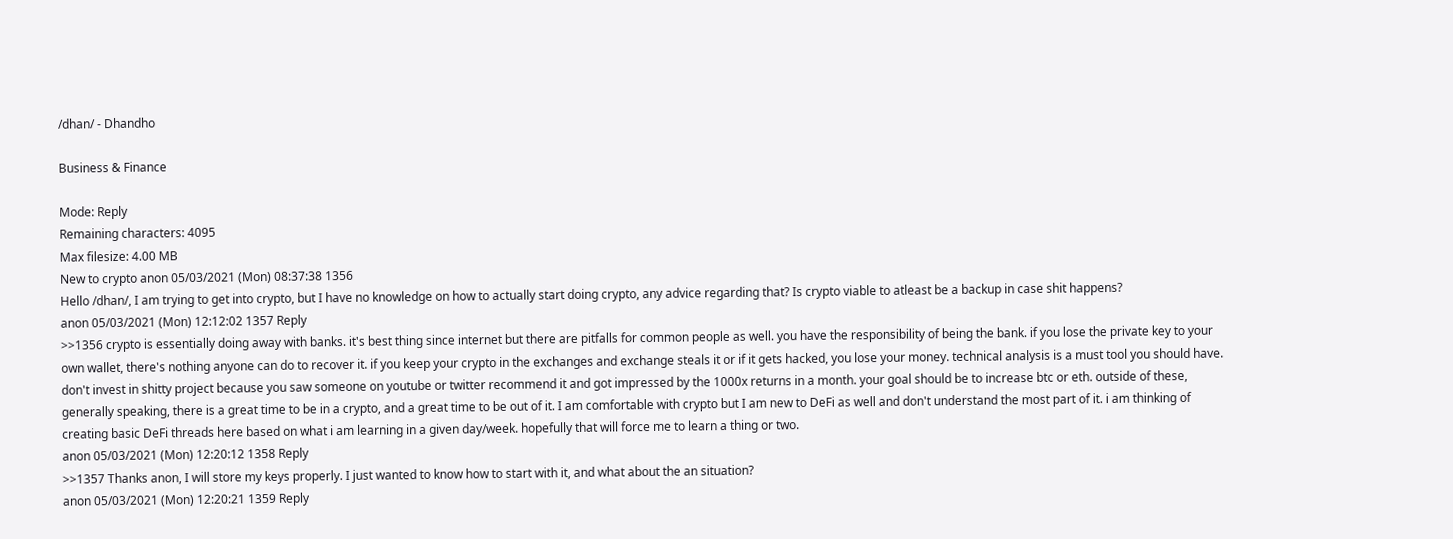/dhan/ - Dhandho

Business & Finance

Mode: Reply
Remaining characters: 4095
Max filesize: 4.00 MB
New to crypto anon 05/03/2021 (Mon) 08:37:38 1356
Hello /dhan/, I am trying to get into crypto, but I have no knowledge on how to actually start doing crypto, any advice regarding that? Is crypto viable to atleast be a backup in case shit happens?
anon 05/03/2021 (Mon) 12:12:02 1357 Reply
>>1356 crypto is essentially doing away with banks. it's best thing since internet but there are pitfalls for common people as well. you have the responsibility of being the bank. if you lose the private key to your own wallet, there's nothing anyone can do to recover it. if you keep your crypto in the exchanges and exchange steals it or if it gets hacked, you lose your money. technical analysis is a must tool you should have. don't invest in shitty project because you saw someone on youtube or twitter recommend it and got impressed by the 1000x returns in a month. your goal should be to increase btc or eth. outside of these, generally speaking, there is a great time to be in a crypto, and a great time to be out of it. I am comfortable with crypto but I am new to DeFi as well and don't understand the most part of it. i am thinking of creating basic DeFi threads here based on what i am learning in a given day/week. hopefully that will force me to learn a thing or two.
anon 05/03/2021 (Mon) 12:20:12 1358 Reply
>>1357 Thanks anon, I will store my keys properly. I just wanted to know how to start with it, and what about the an situation?
anon 05/03/2021 (Mon) 12:20:21 1359 Reply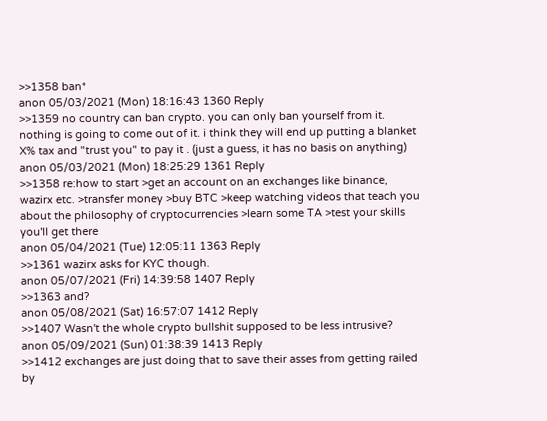>>1358 ban*
anon 05/03/2021 (Mon) 18:16:43 1360 Reply
>>1359 no country can ban crypto. you can only ban yourself from it. nothing is going to come out of it. i think they will end up putting a blanket X% tax and "trust you" to pay it . (just a guess, it has no basis on anything)
anon 05/03/2021 (Mon) 18:25:29 1361 Reply
>>1358 re:how to start >get an account on an exchanges like binance, wazirx etc. >transfer money >buy BTC >keep watching videos that teach you about the philosophy of cryptocurrencies >learn some TA >test your skills you'll get there
anon 05/04/2021 (Tue) 12:05:11 1363 Reply
>>1361 wazirx asks for KYC though.
anon 05/07/2021 (Fri) 14:39:58 1407 Reply
>>1363 and?
anon 05/08/2021 (Sat) 16:57:07 1412 Reply
>>1407 Wasn't the whole crypto bullshit supposed to be less intrusive?
anon 05/09/2021 (Sun) 01:38:39 1413 Reply
>>1412 exchanges are just doing that to save their asses from getting railed by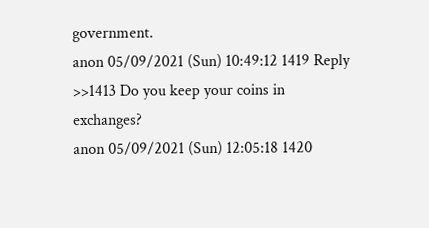government.
anon 05/09/2021 (Sun) 10:49:12 1419 Reply
>>1413 Do you keep your coins in exchanges?
anon 05/09/2021 (Sun) 12:05:18 1420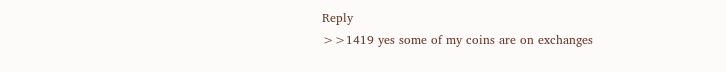Reply
>>1419 yes some of my coins are on exchanges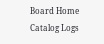Board Home Catalog Logs